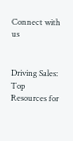Connect with us


Driving Sales: Top Resources for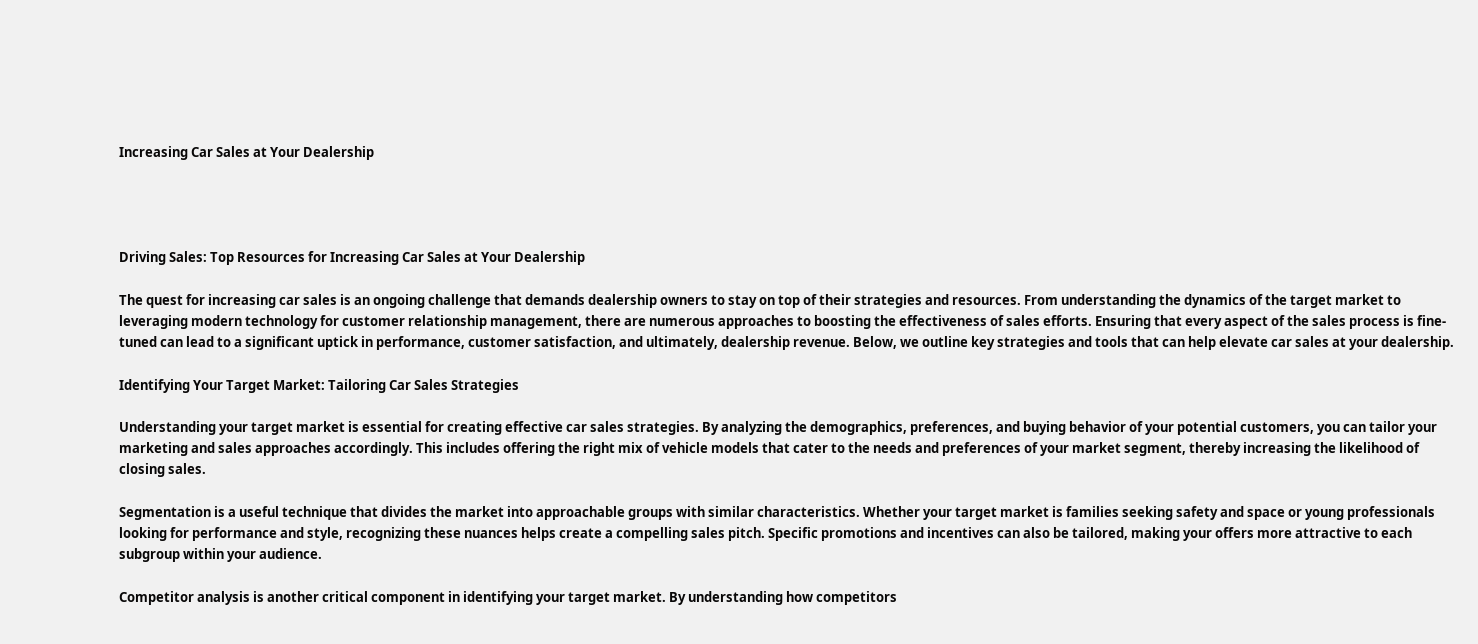Increasing Car Sales at Your Dealership




Driving Sales: Top Resources for Increasing Car Sales at Your Dealership

The quest for increasing car sales is an ongoing challenge that demands dealership owners to stay on top of their strategies and resources. From understanding the dynamics of the target market to leveraging modern technology for customer relationship management, there are numerous approaches to boosting the effectiveness of sales efforts. Ensuring that every aspect of the sales process is fine-tuned can lead to a significant uptick in performance, customer satisfaction, and ultimately, dealership revenue. Below, we outline key strategies and tools that can help elevate car sales at your dealership.

Identifying Your Target Market: Tailoring Car Sales Strategies

Understanding your target market is essential for creating effective car sales strategies. By analyzing the demographics, preferences, and buying behavior of your potential customers, you can tailor your marketing and sales approaches accordingly. This includes offering the right mix of vehicle models that cater to the needs and preferences of your market segment, thereby increasing the likelihood of closing sales.

Segmentation is a useful technique that divides the market into approachable groups with similar characteristics. Whether your target market is families seeking safety and space or young professionals looking for performance and style, recognizing these nuances helps create a compelling sales pitch. Specific promotions and incentives can also be tailored, making your offers more attractive to each subgroup within your audience.

Competitor analysis is another critical component in identifying your target market. By understanding how competitors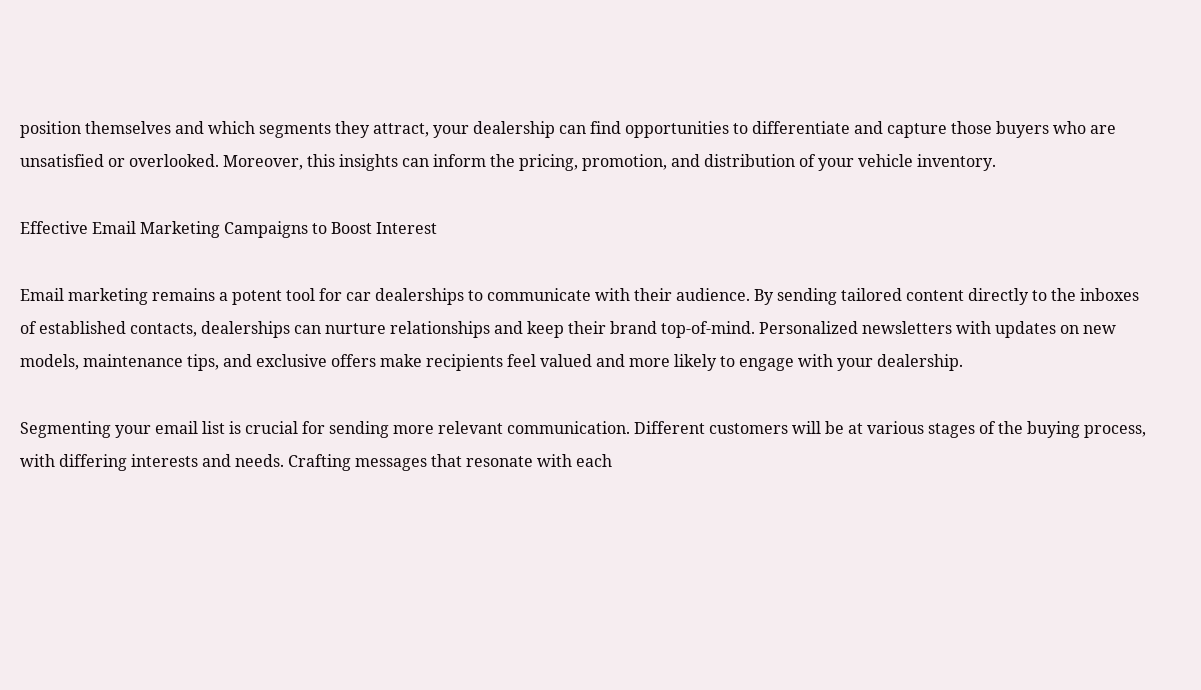position themselves and which segments they attract, your dealership can find opportunities to differentiate and capture those buyers who are unsatisfied or overlooked. Moreover, this insights can inform the pricing, promotion, and distribution of your vehicle inventory.

Effective Email Marketing Campaigns to Boost Interest

Email marketing remains a potent tool for car dealerships to communicate with their audience. By sending tailored content directly to the inboxes of established contacts, dealerships can nurture relationships and keep their brand top-of-mind. Personalized newsletters with updates on new models, maintenance tips, and exclusive offers make recipients feel valued and more likely to engage with your dealership.

Segmenting your email list is crucial for sending more relevant communication. Different customers will be at various stages of the buying process, with differing interests and needs. Crafting messages that resonate with each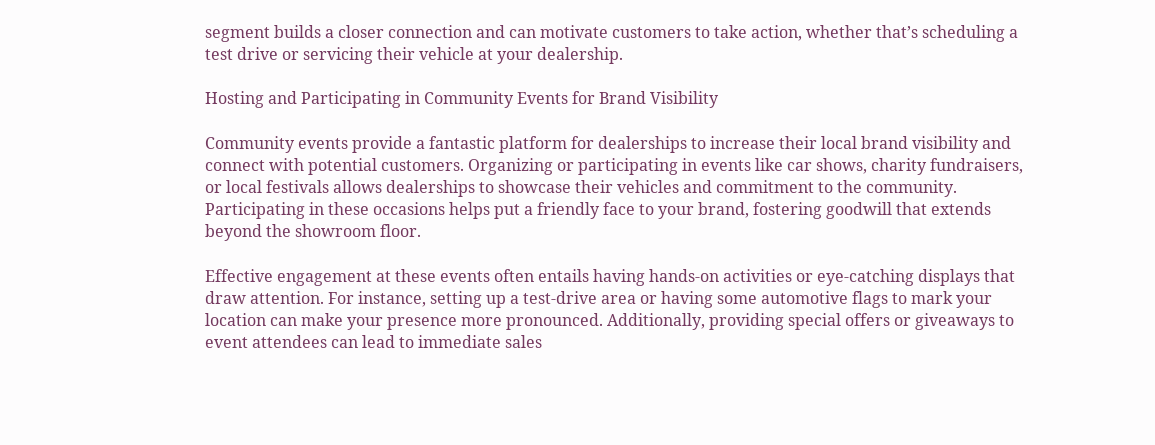segment builds a closer connection and can motivate customers to take action, whether that’s scheduling a test drive or servicing their vehicle at your dealership.

Hosting and Participating in Community Events for Brand Visibility

Community events provide a fantastic platform for dealerships to increase their local brand visibility and connect with potential customers. Organizing or participating in events like car shows, charity fundraisers, or local festivals allows dealerships to showcase their vehicles and commitment to the community. Participating in these occasions helps put a friendly face to your brand, fostering goodwill that extends beyond the showroom floor.

Effective engagement at these events often entails having hands-on activities or eye-catching displays that draw attention. For instance, setting up a test-drive area or having some automotive flags to mark your location can make your presence more pronounced. Additionally, providing special offers or giveaways to event attendees can lead to immediate sales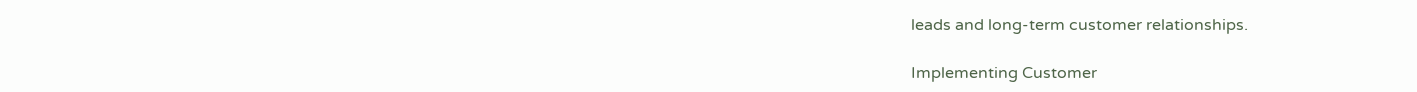leads and long-term customer relationships.

Implementing Customer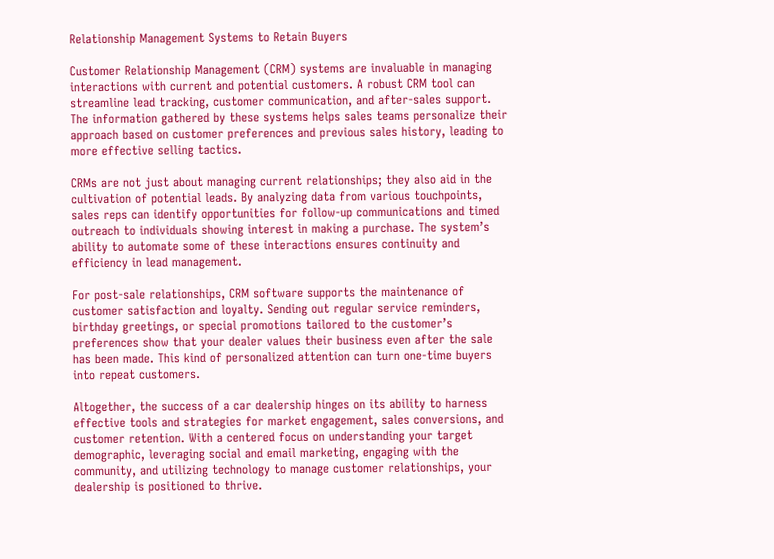Relationship Management Systems to Retain Buyers

Customer Relationship Management (CRM) systems are invaluable in managing interactions with current and potential customers. A robust CRM tool can streamline lead tracking, customer communication, and after-sales support. The information gathered by these systems helps sales teams personalize their approach based on customer preferences and previous sales history, leading to more effective selling tactics.

CRMs are not just about managing current relationships; they also aid in the cultivation of potential leads. By analyzing data from various touchpoints, sales reps can identify opportunities for follow-up communications and timed outreach to individuals showing interest in making a purchase. The system’s ability to automate some of these interactions ensures continuity and efficiency in lead management.

For post-sale relationships, CRM software supports the maintenance of customer satisfaction and loyalty. Sending out regular service reminders, birthday greetings, or special promotions tailored to the customer’s preferences show that your dealer values their business even after the sale has been made. This kind of personalized attention can turn one-time buyers into repeat customers.

Altogether, the success of a car dealership hinges on its ability to harness effective tools and strategies for market engagement, sales conversions, and customer retention. With a centered focus on understanding your target demographic, leveraging social and email marketing, engaging with the community, and utilizing technology to manage customer relationships, your dealership is positioned to thrive.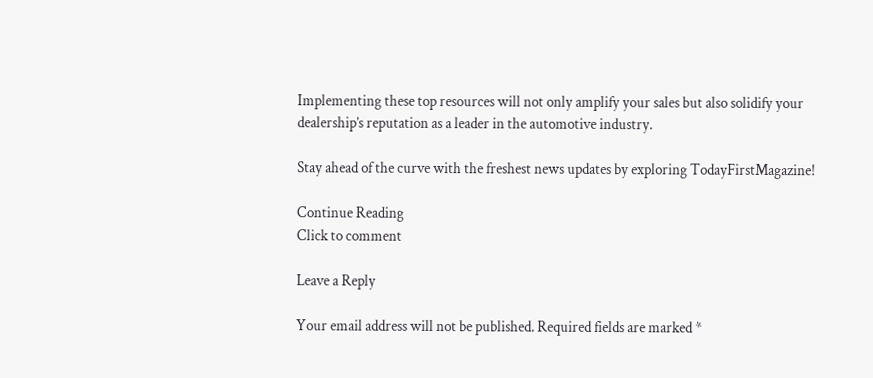Implementing these top resources will not only amplify your sales but also solidify your dealership’s reputation as a leader in the automotive industry.

Stay ahead of the curve with the freshest news updates by exploring TodayFirstMagazine!

Continue Reading
Click to comment

Leave a Reply

Your email address will not be published. Required fields are marked *